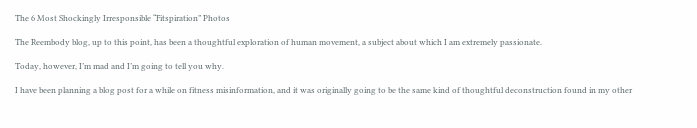The 6 Most Shockingly Irresponsible “Fitspiration” Photos

The Reembody blog, up to this point, has been a thoughtful exploration of human movement, a subject about which I am extremely passionate.

Today, however, I’m mad and I’m going to tell you why.

I have been planning a blog post for a while on fitness misinformation, and it was originally going to be the same kind of thoughtful deconstruction found in my other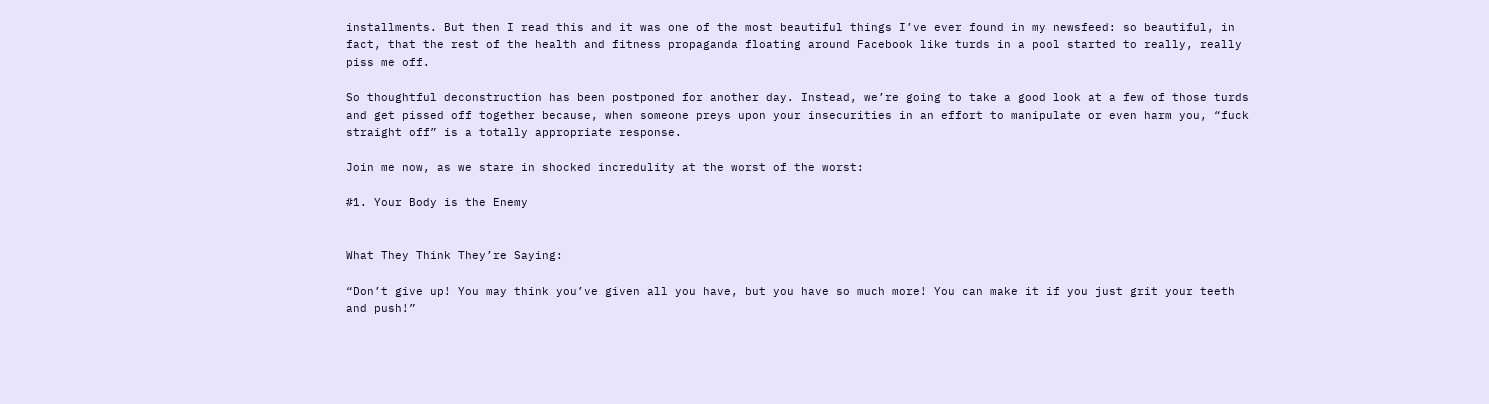installments. But then I read this and it was one of the most beautiful things I’ve ever found in my newsfeed: so beautiful, in fact, that the rest of the health and fitness propaganda floating around Facebook like turds in a pool started to really, really piss me off.

So thoughtful deconstruction has been postponed for another day. Instead, we’re going to take a good look at a few of those turds and get pissed off together because, when someone preys upon your insecurities in an effort to manipulate or even harm you, “fuck straight off” is a totally appropriate response.

Join me now, as we stare in shocked incredulity at the worst of the worst:

#1. Your Body is the Enemy


What They Think They’re Saying:

“Don’t give up! You may think you’ve given all you have, but you have so much more! You can make it if you just grit your teeth and push!”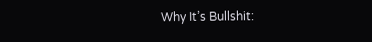Why It’s Bullshit: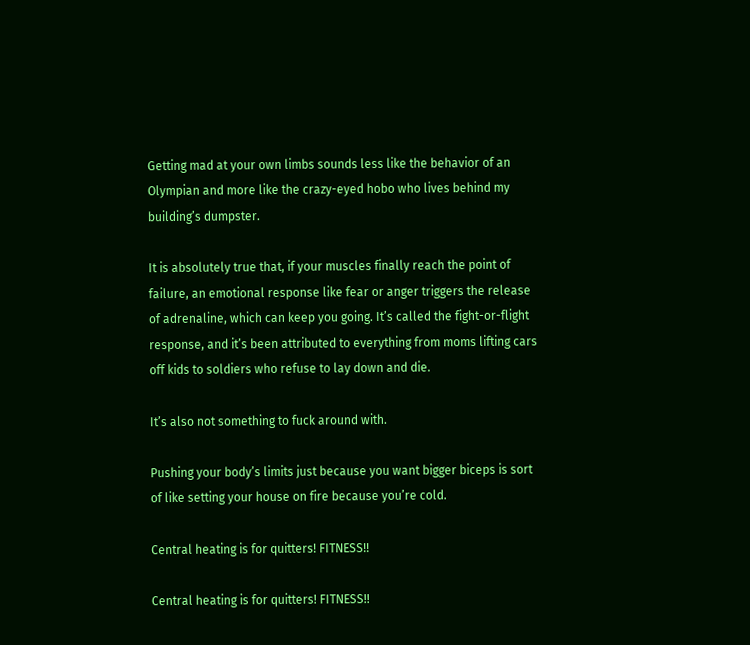Getting mad at your own limbs sounds less like the behavior of an Olympian and more like the crazy-eyed hobo who lives behind my building’s dumpster.

It is absolutely true that, if your muscles finally reach the point of failure, an emotional response like fear or anger triggers the release of adrenaline, which can keep you going. It’s called the fight-or-flight response, and it’s been attributed to everything from moms lifting cars off kids to soldiers who refuse to lay down and die.

It’s also not something to fuck around with.

Pushing your body’s limits just because you want bigger biceps is sort of like setting your house on fire because you’re cold.

Central heating is for quitters! FITNESS!!

Central heating is for quitters! FITNESS!!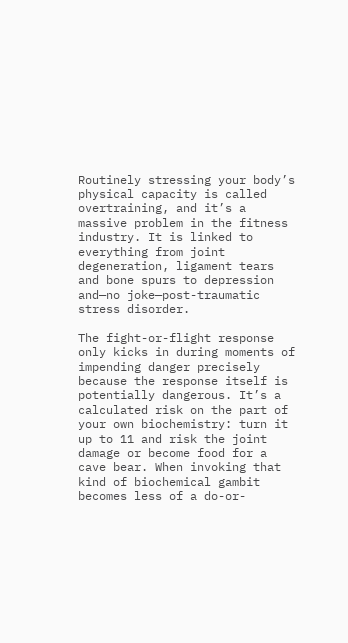Routinely stressing your body’s physical capacity is called overtraining, and it’s a massive problem in the fitness industry. It is linked to everything from joint degeneration, ligament tears and bone spurs to depression and—no joke—post-traumatic stress disorder.

The fight-or-flight response only kicks in during moments of impending danger precisely because the response itself is potentially dangerous. It’s a calculated risk on the part of your own biochemistry: turn it up to 11 and risk the joint damage or become food for a cave bear. When invoking that kind of biochemical gambit becomes less of a do-or-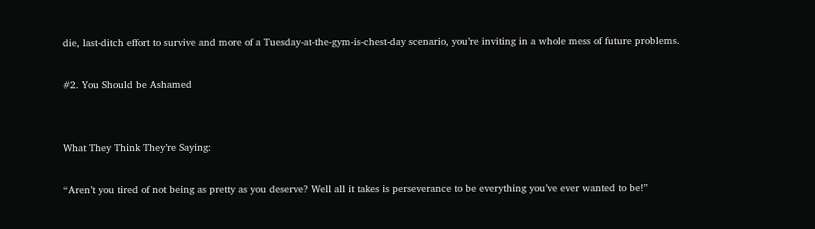die, last-ditch effort to survive and more of a Tuesday-at-the-gym-is-chest-day scenario, you’re inviting in a whole mess of future problems.

#2. You Should be Ashamed


What They Think They’re Saying:

“Aren’t you tired of not being as pretty as you deserve? Well all it takes is perseverance to be everything you’ve ever wanted to be!”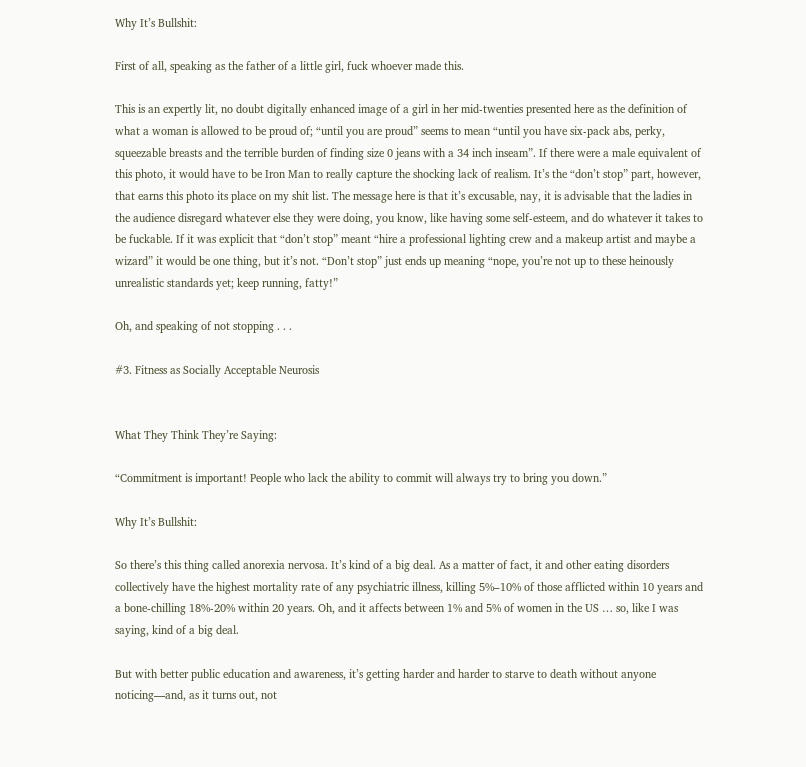Why It’s Bullshit:

First of all, speaking as the father of a little girl, fuck whoever made this.

This is an expertly lit, no doubt digitally enhanced image of a girl in her mid-twenties presented here as the definition of what a woman is allowed to be proud of; “until you are proud” seems to mean “until you have six-pack abs, perky, squeezable breasts and the terrible burden of finding size 0 jeans with a 34 inch inseam”. If there were a male equivalent of this photo, it would have to be Iron Man to really capture the shocking lack of realism. It’s the “don’t stop” part, however, that earns this photo its place on my shit list. The message here is that it’s excusable, nay, it is advisable that the ladies in the audience disregard whatever else they were doing, you know, like having some self-esteem, and do whatever it takes to be fuckable. If it was explicit that “don’t stop” meant “hire a professional lighting crew and a makeup artist and maybe a wizard” it would be one thing, but it’s not. “Don’t stop” just ends up meaning “nope, you’re not up to these heinously unrealistic standards yet; keep running, fatty!”

Oh, and speaking of not stopping . . .

#3. Fitness as Socially Acceptable Neurosis


What They Think They’re Saying:

“Commitment is important! People who lack the ability to commit will always try to bring you down.”

Why It’s Bullshit:

So there’s this thing called anorexia nervosa. It’s kind of a big deal. As a matter of fact, it and other eating disorders collectively have the highest mortality rate of any psychiatric illness, killing 5%–10% of those afflicted within 10 years and a bone-chilling 18%-20% within 20 years. Oh, and it affects between 1% and 5% of women in the US … so, like I was saying, kind of a big deal.

But with better public education and awareness, it’s getting harder and harder to starve to death without anyone noticing—and, as it turns out, not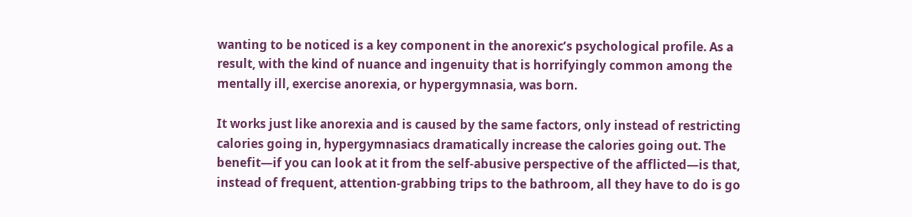wanting to be noticed is a key component in the anorexic’s psychological profile. As a result, with the kind of nuance and ingenuity that is horrifyingly common among the mentally ill, exercise anorexia, or hypergymnasia, was born.

It works just like anorexia and is caused by the same factors, only instead of restricting calories going in, hypergymnasiacs dramatically increase the calories going out. The benefit—if you can look at it from the self-abusive perspective of the afflicted—is that, instead of frequent, attention-grabbing trips to the bathroom, all they have to do is go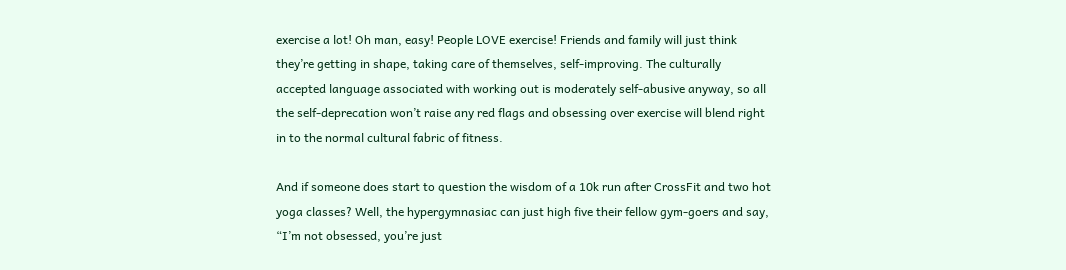exercise a lot! Oh man, easy! People LOVE exercise! Friends and family will just think they’re getting in shape, taking care of themselves, self-improving. The culturally accepted language associated with working out is moderately self-abusive anyway, so all the self-deprecation won’t raise any red flags and obsessing over exercise will blend right in to the normal cultural fabric of fitness.

And if someone does start to question the wisdom of a 10k run after CrossFit and two hot yoga classes? Well, the hypergymnasiac can just high five their fellow gym-goers and say, “I’m not obsessed, you’re just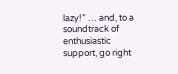lazy!” … and, to a soundtrack of enthusiastic support, go right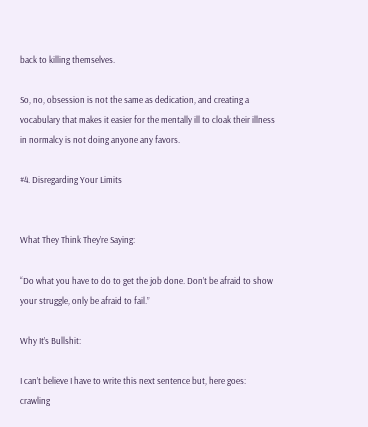back to killing themselves.

So, no, obsession is not the same as dedication, and creating a vocabulary that makes it easier for the mentally ill to cloak their illness in normalcy is not doing anyone any favors.

#4. Disregarding Your Limits


What They Think They’re Saying:

“Do what you have to do to get the job done. Don’t be afraid to show your struggle, only be afraid to fail.”

Why It’s Bullshit:

I can’t believe I have to write this next sentence but, here goes: crawling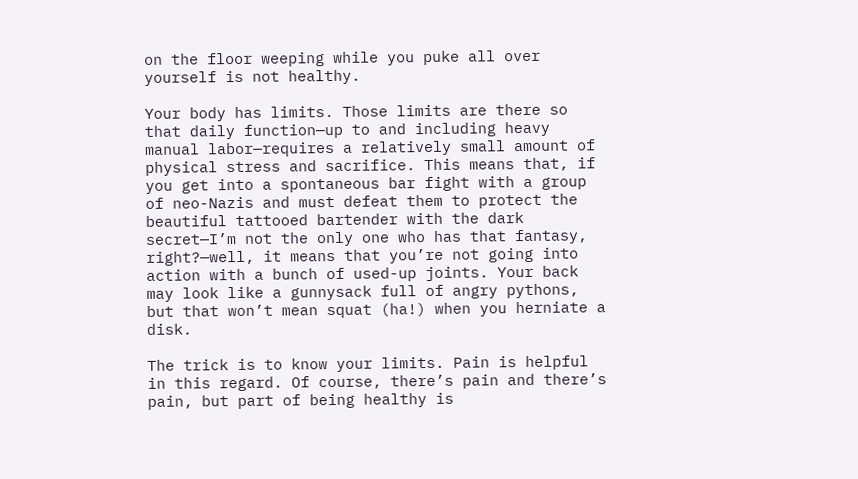on the floor weeping while you puke all over yourself is not healthy.

Your body has limits. Those limits are there so that daily function—up to and including heavy manual labor—requires a relatively small amount of physical stress and sacrifice. This means that, if you get into a spontaneous bar fight with a group of neo-Nazis and must defeat them to protect the beautiful tattooed bartender with the dark secret—I’m not the only one who has that fantasy, right?—well, it means that you’re not going into action with a bunch of used-up joints. Your back may look like a gunnysack full of angry pythons, but that won’t mean squat (ha!) when you herniate a disk.

The trick is to know your limits. Pain is helpful in this regard. Of course, there’s pain and there’s pain, but part of being healthy is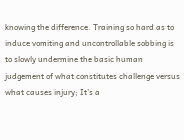knowing the difference. Training so hard as to induce vomiting and uncontrollable sobbing is to slowly undermine the basic human judgement of what constitutes challenge versus what causes injury; It’s a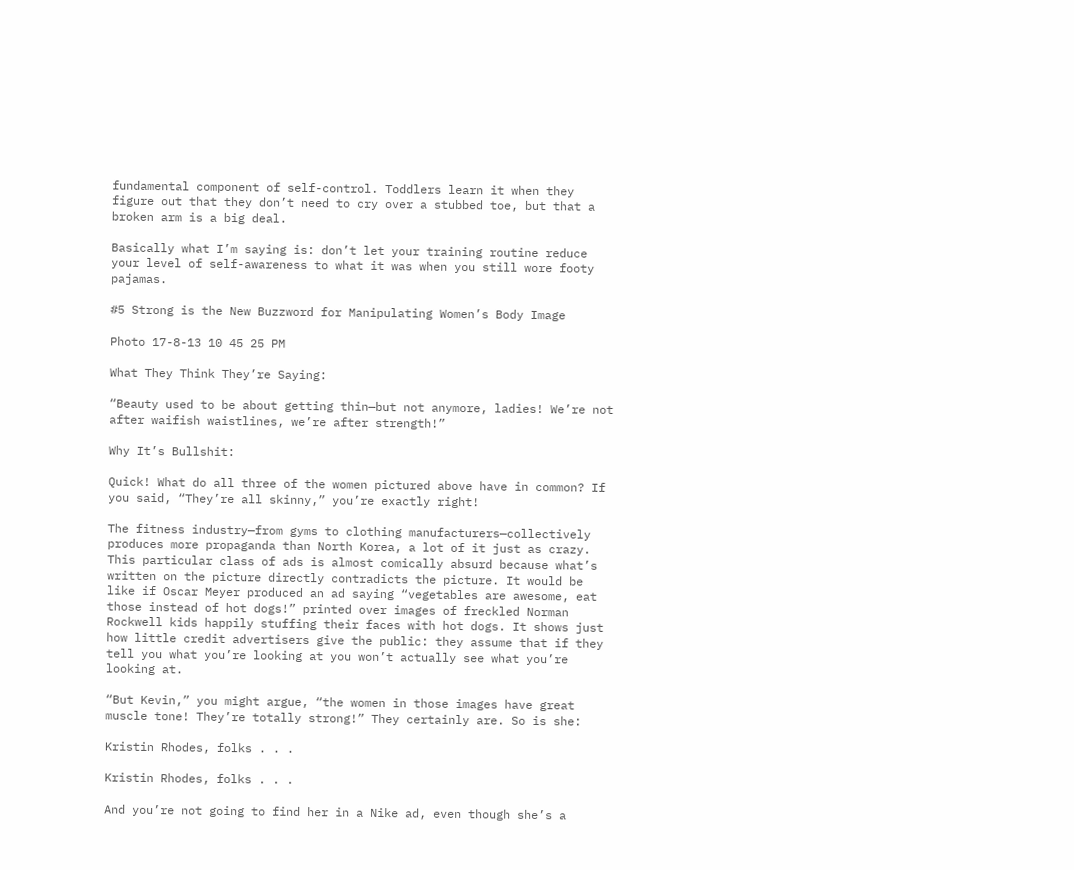fundamental component of self-control. Toddlers learn it when they figure out that they don’t need to cry over a stubbed toe, but that a broken arm is a big deal.

Basically what I’m saying is: don’t let your training routine reduce your level of self-awareness to what it was when you still wore footy pajamas.

#5 Strong is the New Buzzword for Manipulating Women’s Body Image

Photo 17-8-13 10 45 25 PM

What They Think They’re Saying:

“Beauty used to be about getting thin—but not anymore, ladies! We’re not after waifish waistlines, we’re after strength!”

Why It’s Bullshit:

Quick! What do all three of the women pictured above have in common? If you said, “They’re all skinny,” you’re exactly right!

The fitness industry—from gyms to clothing manufacturers—collectively produces more propaganda than North Korea, a lot of it just as crazy. This particular class of ads is almost comically absurd because what’s written on the picture directly contradicts the picture. It would be like if Oscar Meyer produced an ad saying “vegetables are awesome, eat those instead of hot dogs!” printed over images of freckled Norman Rockwell kids happily stuffing their faces with hot dogs. It shows just how little credit advertisers give the public: they assume that if they tell you what you’re looking at you won’t actually see what you’re looking at.

“But Kevin,” you might argue, “the women in those images have great muscle tone! They’re totally strong!” They certainly are. So is she:

Kristin Rhodes, folks . . .

Kristin Rhodes, folks . . .

And you’re not going to find her in a Nike ad, even though she’s a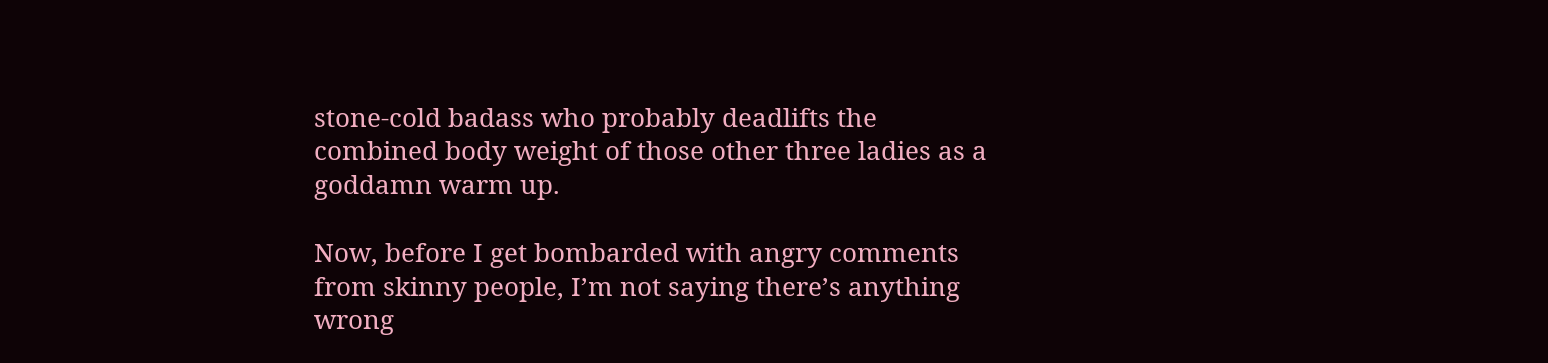stone-cold badass who probably deadlifts the combined body weight of those other three ladies as a goddamn warm up.

Now, before I get bombarded with angry comments from skinny people, I’m not saying there’s anything wrong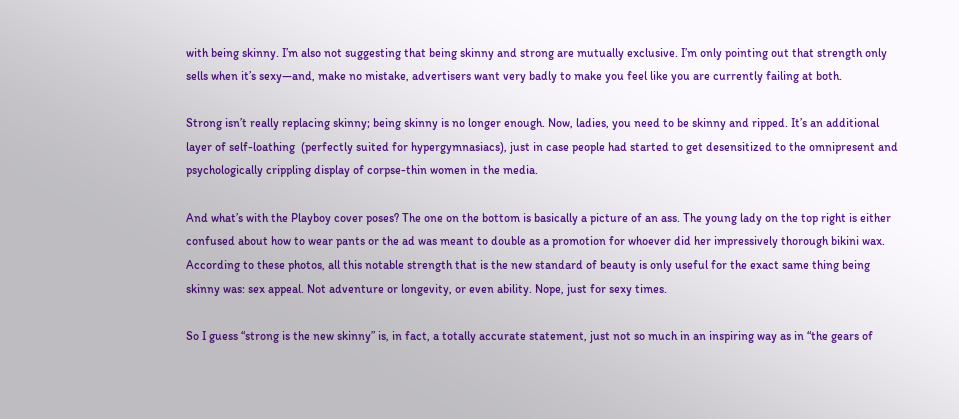with being skinny. I’m also not suggesting that being skinny and strong are mutually exclusive. I’m only pointing out that strength only sells when it’s sexy—and, make no mistake, advertisers want very badly to make you feel like you are currently failing at both.

Strong isn’t really replacing skinny; being skinny is no longer enough. Now, ladies, you need to be skinny and ripped. It’s an additional layer of self-loathing  (perfectly suited for hypergymnasiacs), just in case people had started to get desensitized to the omnipresent and psychologically crippling display of corpse-thin women in the media.

And what’s with the Playboy cover poses? The one on the bottom is basically a picture of an ass. The young lady on the top right is either confused about how to wear pants or the ad was meant to double as a promotion for whoever did her impressively thorough bikini wax. According to these photos, all this notable strength that is the new standard of beauty is only useful for the exact same thing being skinny was: sex appeal. Not adventure or longevity, or even ability. Nope, just for sexy times.

So I guess “strong is the new skinny” is, in fact, a totally accurate statement, just not so much in an inspiring way as in “the gears of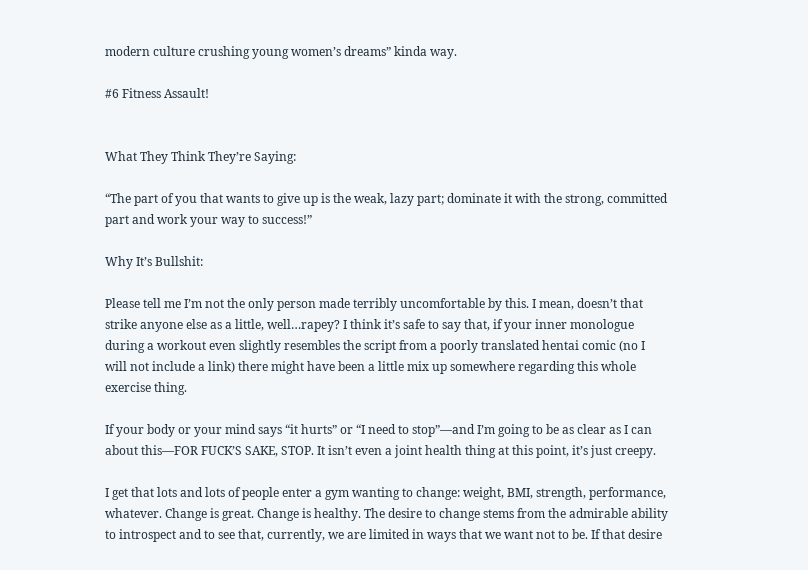modern culture crushing young women’s dreams” kinda way.

#6 Fitness Assault!


What They Think They’re Saying:

“The part of you that wants to give up is the weak, lazy part; dominate it with the strong, committed part and work your way to success!”

Why It’s Bullshit:

Please tell me I’m not the only person made terribly uncomfortable by this. I mean, doesn’t that strike anyone else as a little, well…rapey? I think it’s safe to say that, if your inner monologue during a workout even slightly resembles the script from a poorly translated hentai comic (no I will not include a link) there might have been a little mix up somewhere regarding this whole exercise thing.

If your body or your mind says “it hurts” or “I need to stop”—and I’m going to be as clear as I can about this—FOR FUCK’S SAKE, STOP. It isn’t even a joint health thing at this point, it’s just creepy.

I get that lots and lots of people enter a gym wanting to change: weight, BMI, strength, performance, whatever. Change is great. Change is healthy. The desire to change stems from the admirable ability to introspect and to see that, currently, we are limited in ways that we want not to be. If that desire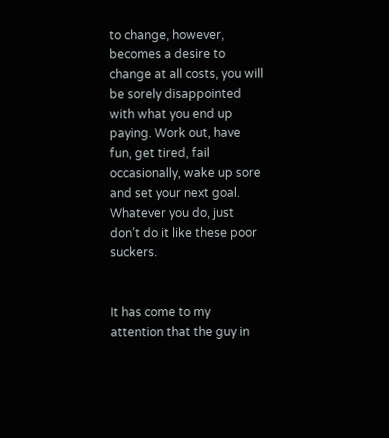to change, however, becomes a desire to change at all costs, you will be sorely disappointed with what you end up paying. Work out, have fun, get tired, fail occasionally, wake up sore and set your next goal. Whatever you do, just don’t do it like these poor suckers.


It has come to my attention that the guy in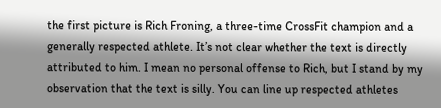the first picture is Rich Froning, a three-time CrossFit champion and a generally respected athlete. It’s not clear whether the text is directly attributed to him. I mean no personal offense to Rich, but I stand by my observation that the text is silly. You can line up respected athletes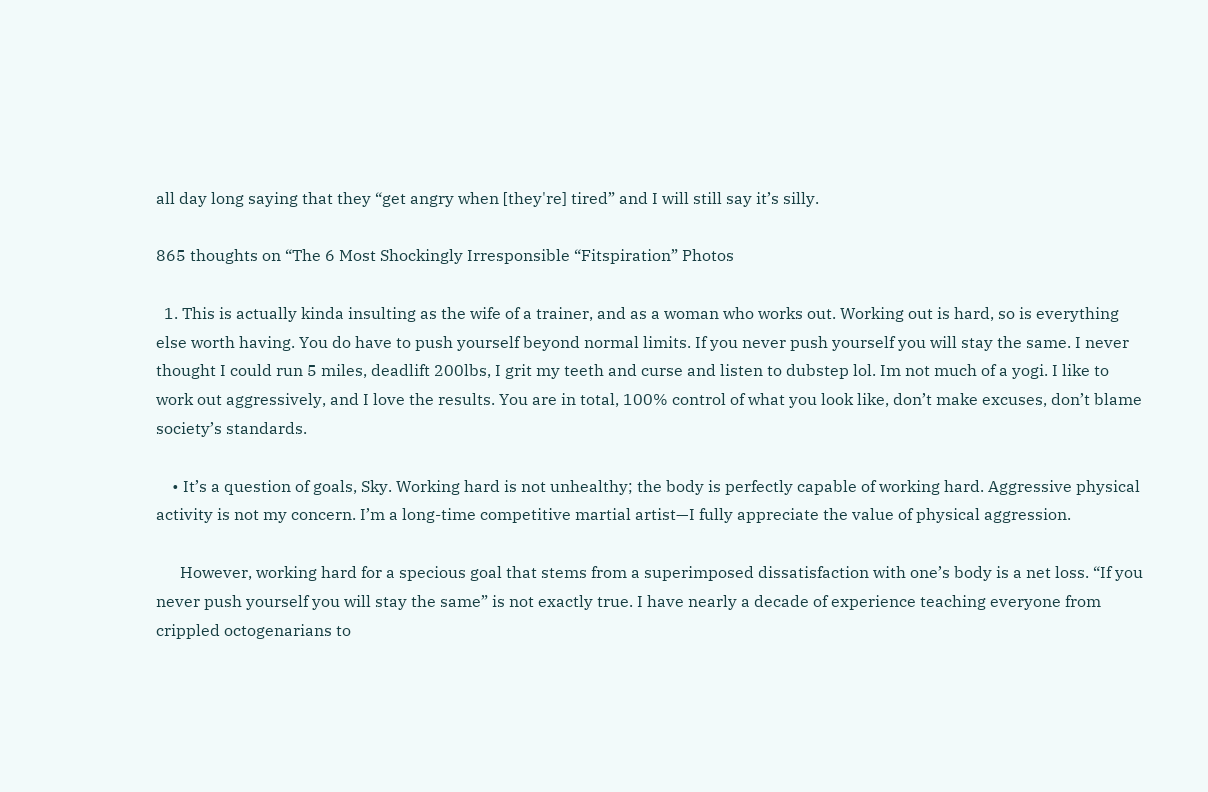all day long saying that they “get angry when [they're] tired” and I will still say it’s silly.

865 thoughts on “The 6 Most Shockingly Irresponsible “Fitspiration” Photos

  1. This is actually kinda insulting as the wife of a trainer, and as a woman who works out. Working out is hard, so is everything else worth having. You do have to push yourself beyond normal limits. If you never push yourself you will stay the same. I never thought I could run 5 miles, deadlift 200lbs, I grit my teeth and curse and listen to dubstep lol. Im not much of a yogi. I like to work out aggressively, and I love the results. You are in total, 100% control of what you look like, don’t make excuses, don’t blame society’s standards.

    • It’s a question of goals, Sky. Working hard is not unhealthy; the body is perfectly capable of working hard. Aggressive physical activity is not my concern. I’m a long-time competitive martial artist—I fully appreciate the value of physical aggression.

      However, working hard for a specious goal that stems from a superimposed dissatisfaction with one’s body is a net loss. “If you never push yourself you will stay the same” is not exactly true. I have nearly a decade of experience teaching everyone from crippled octogenarians to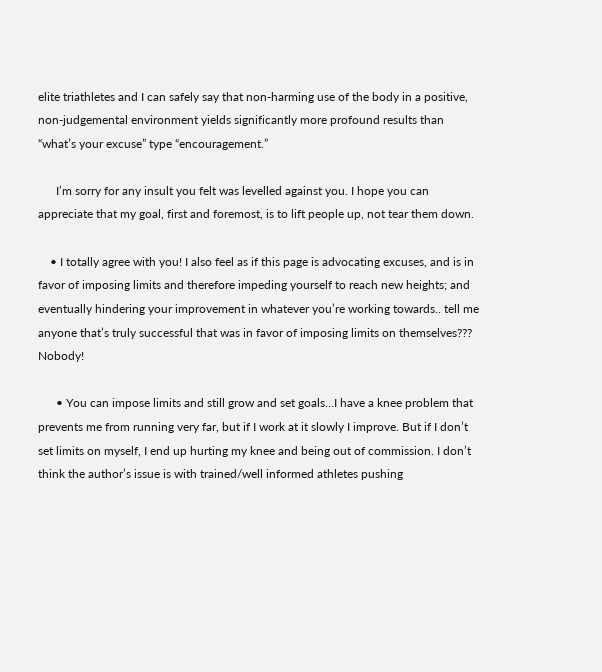elite triathletes and I can safely say that non-harming use of the body in a positive, non-judgemental environment yields significantly more profound results than “what’s your excuse” type “encouragement.”

      I’m sorry for any insult you felt was levelled against you. I hope you can appreciate that my goal, first and foremost, is to lift people up, not tear them down.

    • I totally agree with you! I also feel as if this page is advocating excuses, and is in favor of imposing limits and therefore impeding yourself to reach new heights; and eventually hindering your improvement in whatever you’re working towards.. tell me anyone that’s truly successful that was in favor of imposing limits on themselves??? Nobody!

      • You can impose limits and still grow and set goals…I have a knee problem that prevents me from running very far, but if I work at it slowly I improve. But if I don’t set limits on myself, I end up hurting my knee and being out of commission. I don’t think the author’s issue is with trained/well informed athletes pushing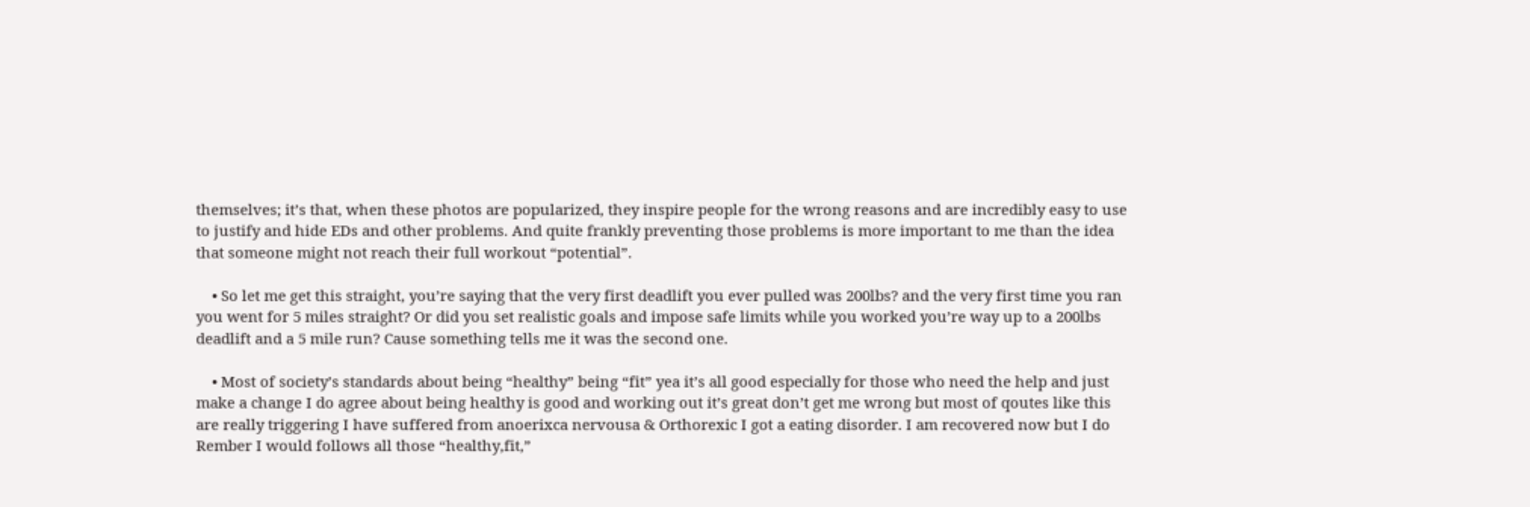themselves; it’s that, when these photos are popularized, they inspire people for the wrong reasons and are incredibly easy to use to justify and hide EDs and other problems. And quite frankly preventing those problems is more important to me than the idea that someone might not reach their full workout “potential”.

    • So let me get this straight, you’re saying that the very first deadlift you ever pulled was 200lbs? and the very first time you ran you went for 5 miles straight? Or did you set realistic goals and impose safe limits while you worked you’re way up to a 200lbs deadlift and a 5 mile run? Cause something tells me it was the second one.

    • Most of society’s standards about being “healthy” being “fit” yea it’s all good especially for those who need the help and just make a change I do agree about being healthy is good and working out it’s great don’t get me wrong but most of qoutes like this are really triggering I have suffered from anoerixca nervousa & Orthorexic I got a eating disorder. I am recovered now but I do Rember I would follows all those “healthy,fit,”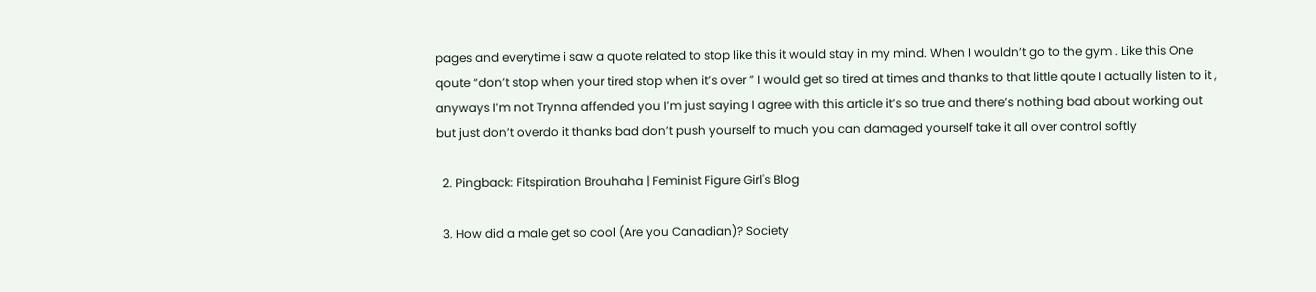pages and everytime i saw a quote related to stop like this it would stay in my mind. When I wouldn’t go to the gym . Like this One qoute “don’t stop when your tired stop when it’s over ” I would get so tired at times and thanks to that little qoute I actually listen to it , anyways I’m not Trynna affended you I’m just saying I agree with this article it’s so true and there’s nothing bad about working out but just don’t overdo it thanks bad don’t push yourself to much you can damaged yourself take it all over control softly

  2. Pingback: Fitspiration Brouhaha | Feminist Figure Girl's Blog

  3. How did a male get so cool (Are you Canadian)? Society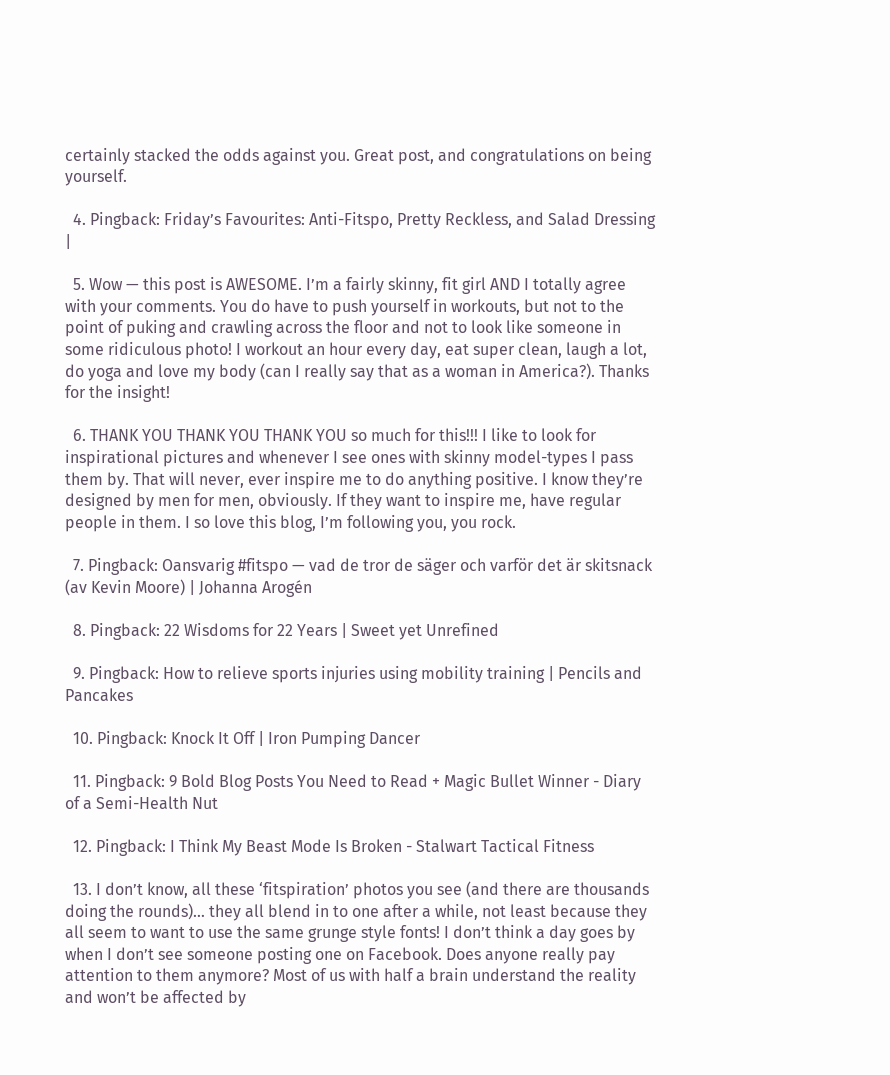certainly stacked the odds against you. Great post, and congratulations on being yourself.

  4. Pingback: Friday’s Favourites: Anti-Fitspo, Pretty Reckless, and Salad Dressing |

  5. Wow — this post is AWESOME. I’m a fairly skinny, fit girl AND I totally agree with your comments. You do have to push yourself in workouts, but not to the point of puking and crawling across the floor and not to look like someone in some ridiculous photo! I workout an hour every day, eat super clean, laugh a lot, do yoga and love my body (can I really say that as a woman in America?). Thanks for the insight!

  6. THANK YOU THANK YOU THANK YOU so much for this!!! I like to look for inspirational pictures and whenever I see ones with skinny model-types I pass them by. That will never, ever inspire me to do anything positive. I know they’re designed by men for men, obviously. If they want to inspire me, have regular people in them. I so love this blog, I’m following you, you rock.

  7. Pingback: Oansvarig #fitspo — vad de tror de säger och varför det är skitsnack (av Kevin Moore) | Johanna Arogén

  8. Pingback: 22 Wisdoms for 22 Years | Sweet yet Unrefined

  9. Pingback: How to relieve sports injuries using mobility training | Pencils and Pancakes

  10. Pingback: Knock It Off | Iron Pumping Dancer

  11. Pingback: 9 Bold Blog Posts You Need to Read + Magic Bullet Winner - Diary of a Semi-Health Nut

  12. Pingback: I Think My Beast Mode Is Broken - Stalwart Tactical Fitness

  13. I don’t know, all these ‘fitspiration’ photos you see (and there are thousands doing the rounds)… they all blend in to one after a while, not least because they all seem to want to use the same grunge style fonts! I don’t think a day goes by when I don’t see someone posting one on Facebook. Does anyone really pay attention to them anymore? Most of us with half a brain understand the reality and won’t be affected by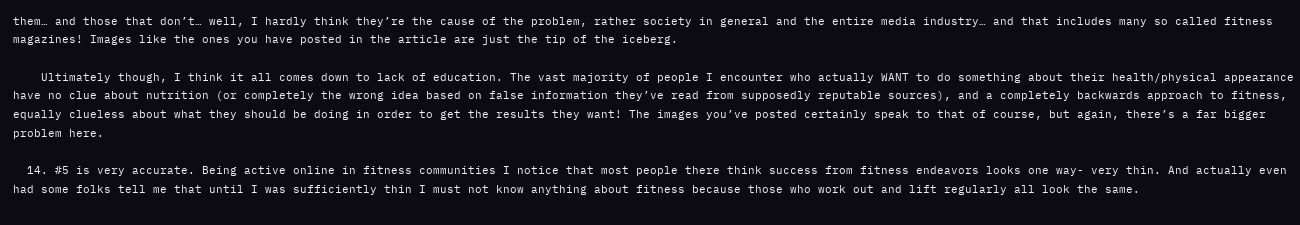them… and those that don’t… well, I hardly think they’re the cause of the problem, rather society in general and the entire media industry… and that includes many so called fitness magazines! Images like the ones you have posted in the article are just the tip of the iceberg.

    Ultimately though, I think it all comes down to lack of education. The vast majority of people I encounter who actually WANT to do something about their health/physical appearance have no clue about nutrition (or completely the wrong idea based on false information they’ve read from supposedly reputable sources), and a completely backwards approach to fitness, equally clueless about what they should be doing in order to get the results they want! The images you’ve posted certainly speak to that of course, but again, there’s a far bigger problem here.

  14. #5 is very accurate. Being active online in fitness communities I notice that most people there think success from fitness endeavors looks one way- very thin. And actually even had some folks tell me that until I was sufficiently thin I must not know anything about fitness because those who work out and lift regularly all look the same.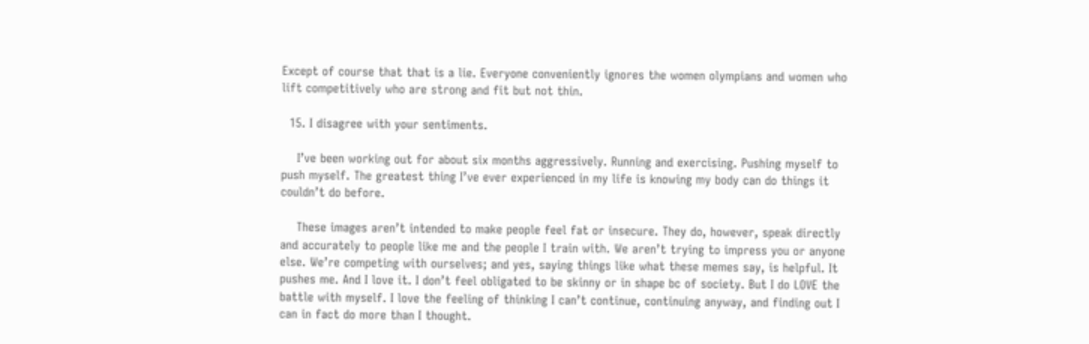Except of course that that is a lie. Everyone conveniently ignores the women olympians and women who lift competitively who are strong and fit but not thin.

  15. I disagree with your sentiments.

    I’ve been working out for about six months aggressively. Running and exercising. Pushing myself to push myself. The greatest thing I’ve ever experienced in my life is knowing my body can do things it couldn’t do before.

    These images aren’t intended to make people feel fat or insecure. They do, however, speak directly and accurately to people like me and the people I train with. We aren’t trying to impress you or anyone else. We’re competing with ourselves; and yes, saying things like what these memes say, is helpful. It pushes me. And I love it. I don’t feel obligated to be skinny or in shape bc of society. But I do LOVE the battle with myself. I love the feeling of thinking I can’t continue, continuing anyway, and finding out I can in fact do more than I thought.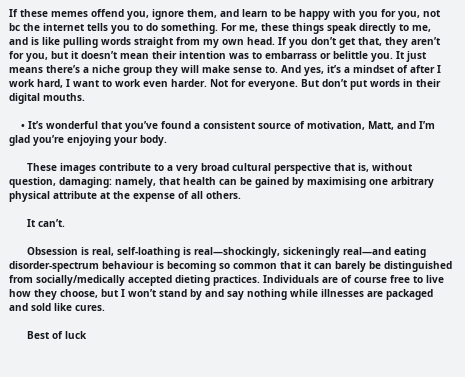If these memes offend you, ignore them, and learn to be happy with you for you, not bc the internet tells you to do something. For me, these things speak directly to me, and is like pulling words straight from my own head. If you don’t get that, they aren’t for you, but it doesn’t mean their intention was to embarrass or belittle you. It just means there’s a niche group they will make sense to. And yes, it’s a mindset of after I work hard, I want to work even harder. Not for everyone. But don’t put words in their digital mouths.

    • It’s wonderful that you’ve found a consistent source of motivation, Matt, and I’m glad you’re enjoying your body.

      These images contribute to a very broad cultural perspective that is, without question, damaging: namely, that health can be gained by maximising one arbitrary physical attribute at the expense of all others.

      It can’t.

      Obsession is real, self-loathing is real—shockingly, sickeningly real—and eating disorder-spectrum behaviour is becoming so common that it can barely be distinguished from socially/medically accepted dieting practices. Individuals are of course free to live how they choose, but I won’t stand by and say nothing while illnesses are packaged and sold like cures.

      Best of luck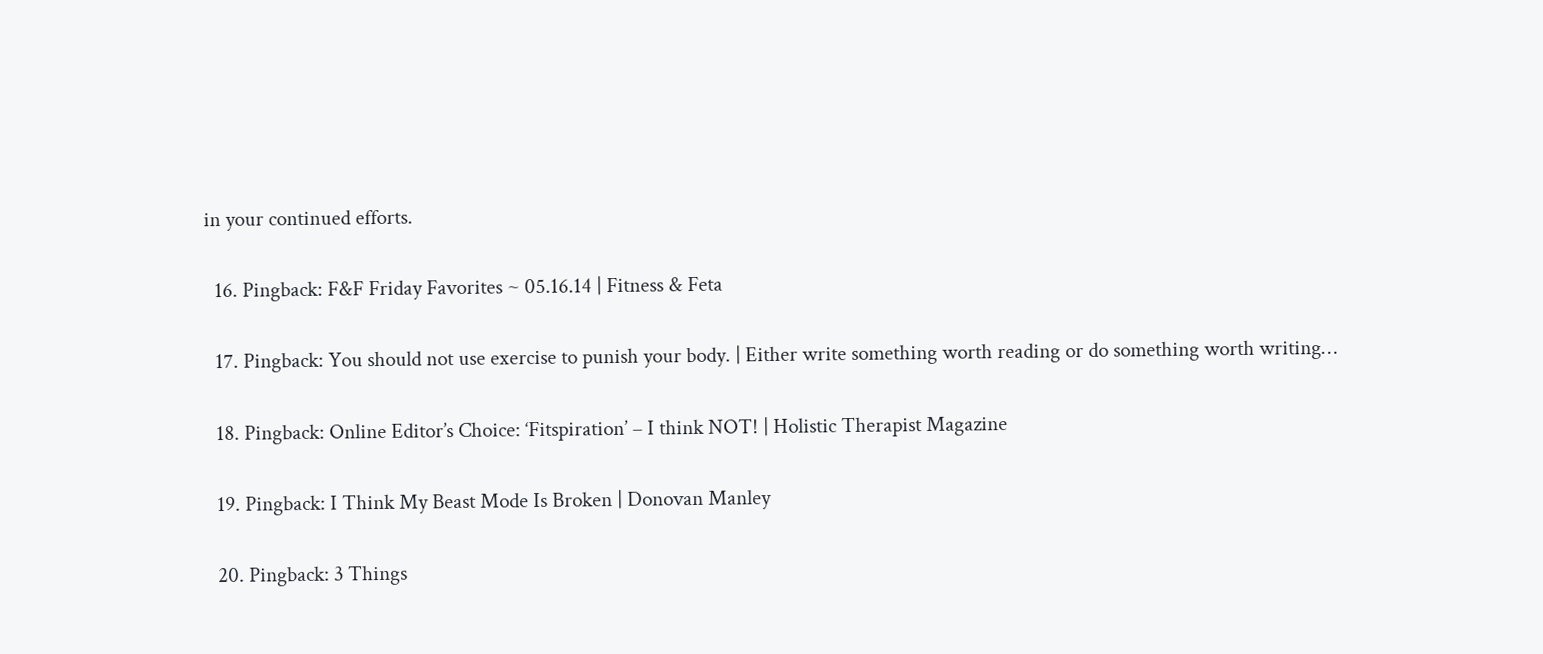in your continued efforts.

  16. Pingback: F&F Friday Favorites ~ 05.16.14 | Fitness & Feta

  17. Pingback: You should not use exercise to punish your body. | Either write something worth reading or do something worth writing…

  18. Pingback: Online Editor’s Choice: ‘Fitspiration’ – I think NOT! | Holistic Therapist Magazine

  19. Pingback: I Think My Beast Mode Is Broken | Donovan Manley

  20. Pingback: 3 Things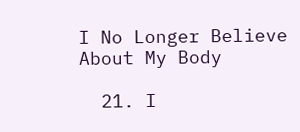I No Longer Believe About My Body

  21. I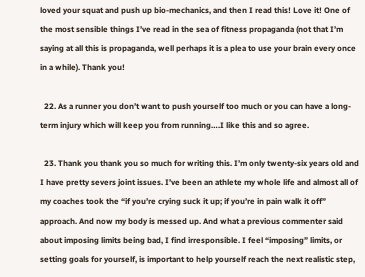loved your squat and push up bio-mechanics, and then I read this! Love it! One of the most sensible things I’ve read in the sea of fitness propaganda (not that I’m saying at all this is propaganda, well perhaps it is a plea to use your brain every once in a while). Thank you!

  22. As a runner you don’t want to push yourself too much or you can have a long-term injury which will keep you from running….I like this and so agree.

  23. Thank you thank you so much for writing this. I’m only twenty-six years old and I have pretty severs joint issues. I’ve been an athlete my whole life and almost all of my coaches took the “if you’re crying suck it up; if you’re in pain walk it off” approach. And now my body is messed up. And what a previous commenter said about imposing limits being bad, I find irresponsible. I feel “imposing” limits, or setting goals for yourself, is important to help yourself reach the next realistic step,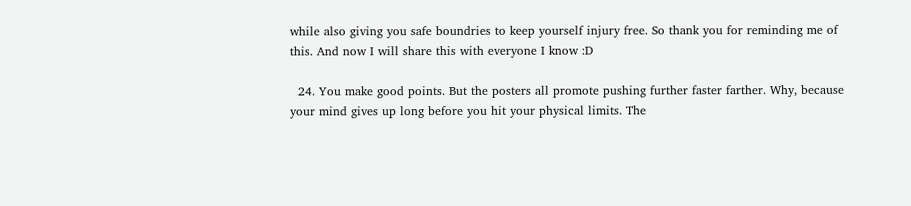while also giving you safe boundries to keep yourself injury free. So thank you for reminding me of this. And now I will share this with everyone I know :D

  24. You make good points. But the posters all promote pushing further faster farther. Why, because your mind gives up long before you hit your physical limits. The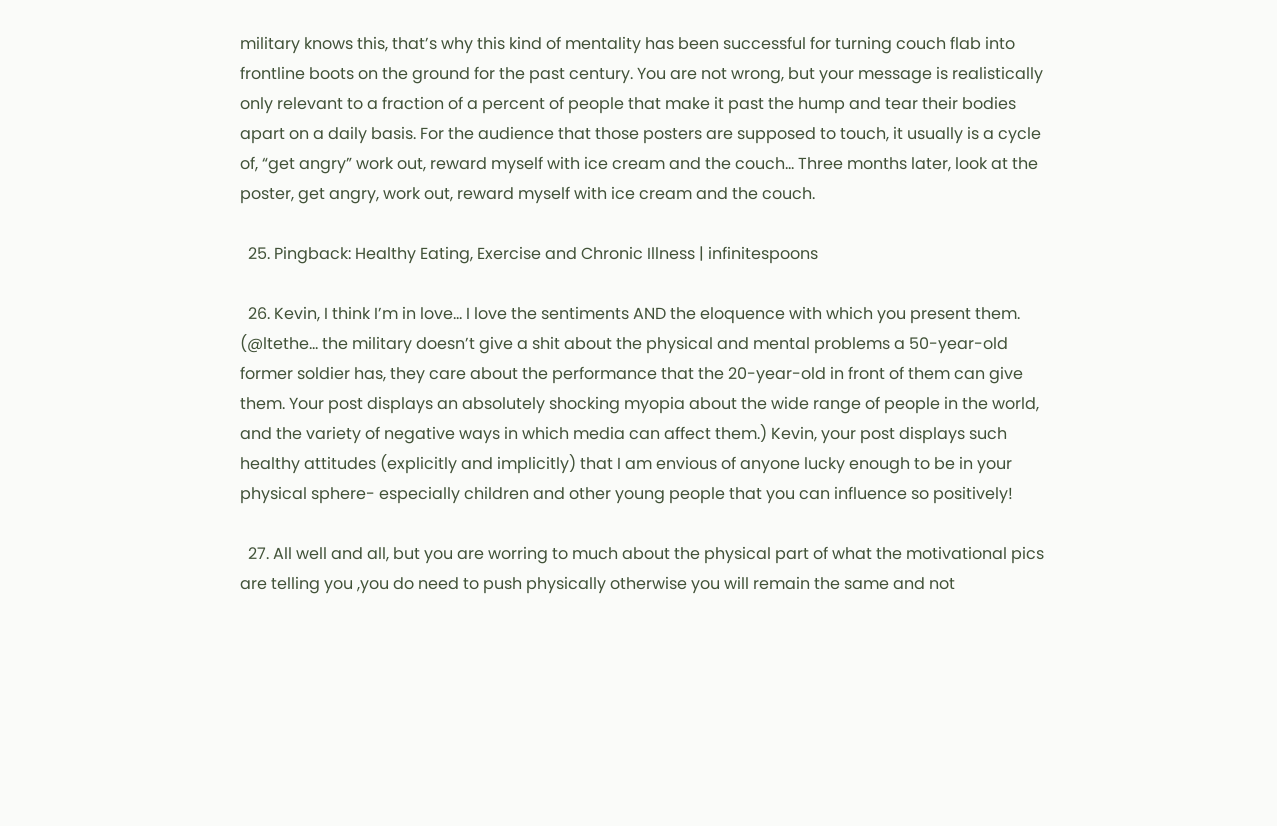military knows this, that’s why this kind of mentality has been successful for turning couch flab into frontline boots on the ground for the past century. You are not wrong, but your message is realistically only relevant to a fraction of a percent of people that make it past the hump and tear their bodies apart on a daily basis. For the audience that those posters are supposed to touch, it usually is a cycle of, “get angry” work out, reward myself with ice cream and the couch… Three months later, look at the poster, get angry, work out, reward myself with ice cream and the couch.

  25. Pingback: Healthy Eating, Exercise and Chronic Illness | infinitespoons

  26. Kevin, I think I’m in love… I love the sentiments AND the eloquence with which you present them. (@ltethe… the military doesn’t give a shit about the physical and mental problems a 50-year-old former soldier has, they care about the performance that the 20-year-old in front of them can give them. Your post displays an absolutely shocking myopia about the wide range of people in the world, and the variety of negative ways in which media can affect them.) Kevin, your post displays such healthy attitudes (explicitly and implicitly) that I am envious of anyone lucky enough to be in your physical sphere- especially children and other young people that you can influence so positively!

  27. All well and all, but you are worring to much about the physical part of what the motivational pics are telling you ,you do need to push physically otherwise you will remain the same and not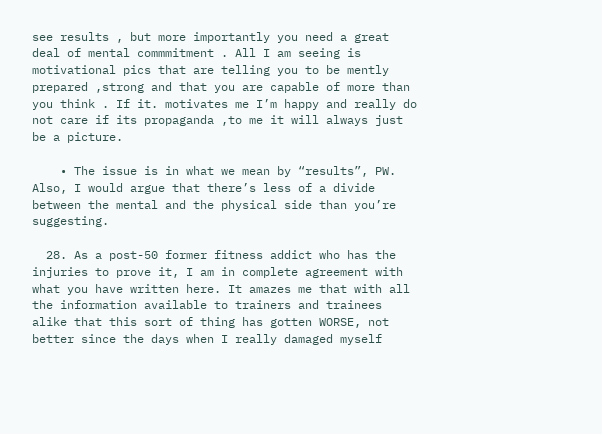see results , but more importantly you need a great deal of mental commmitment . All I am seeing is motivational pics that are telling you to be mently prepared ,strong and that you are capable of more than you think . If it. motivates me I’m happy and really do not care if its propaganda ,to me it will always just be a picture.

    • The issue is in what we mean by “results”, PW. Also, I would argue that there’s less of a divide between the mental and the physical side than you’re suggesting.

  28. As a post-50 former fitness addict who has the injuries to prove it, I am in complete agreement with what you have written here. It amazes me that with all the information available to trainers and trainees alike that this sort of thing has gotten WORSE, not better since the days when I really damaged myself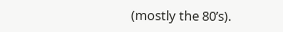(mostly the 80’s).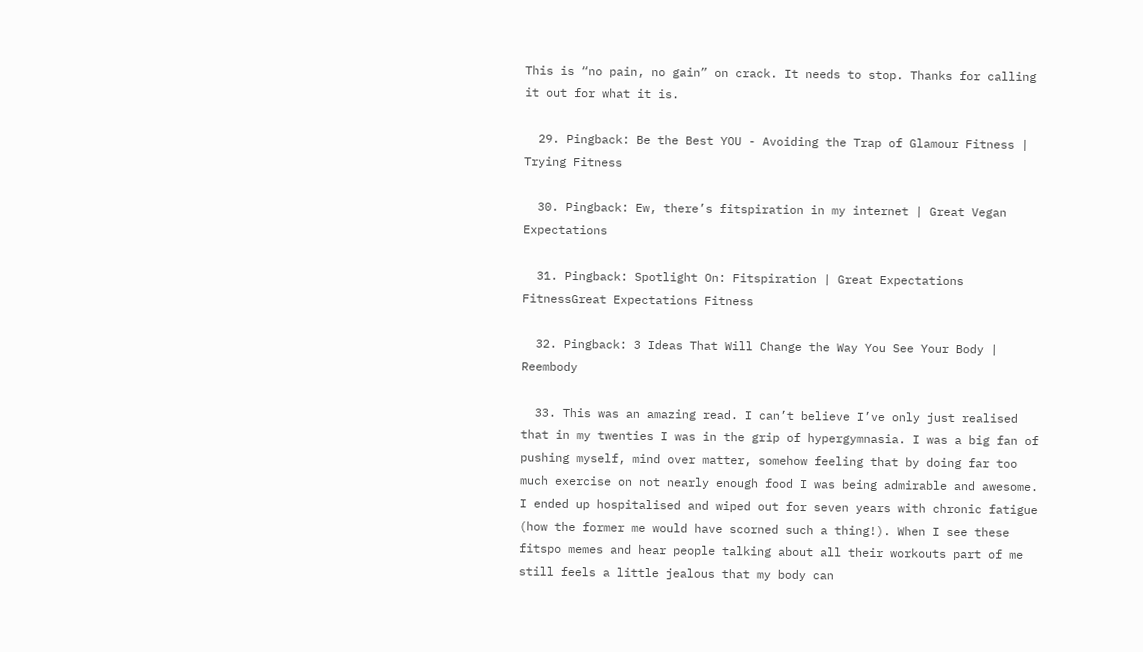This is “no pain, no gain” on crack. It needs to stop. Thanks for calling it out for what it is.

  29. Pingback: Be the Best YOU - Avoiding the Trap of Glamour Fitness | Trying Fitness

  30. Pingback: Ew, there’s fitspiration in my internet | Great Vegan Expectations

  31. Pingback: Spotlight On: Fitspiration | Great Expectations FitnessGreat Expectations Fitness

  32. Pingback: 3 Ideas That Will Change the Way You See Your Body | Reembody

  33. This was an amazing read. I can’t believe I’ve only just realised that in my twenties I was in the grip of hypergymnasia. I was a big fan of pushing myself, mind over matter, somehow feeling that by doing far too much exercise on not nearly enough food I was being admirable and awesome. I ended up hospitalised and wiped out for seven years with chronic fatigue (how the former me would have scorned such a thing!). When I see these fitspo memes and hear people talking about all their workouts part of me still feels a little jealous that my body can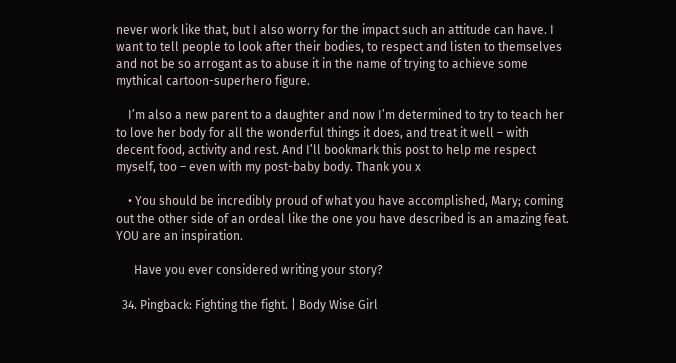never work like that, but I also worry for the impact such an attitude can have. I want to tell people to look after their bodies, to respect and listen to themselves and not be so arrogant as to abuse it in the name of trying to achieve some mythical cartoon-superhero figure.

    I’m also a new parent to a daughter and now I’m determined to try to teach her to love her body for all the wonderful things it does, and treat it well – with decent food, activity and rest. And I’ll bookmark this post to help me respect myself, too – even with my post-baby body. Thank you x

    • You should be incredibly proud of what you have accomplished, Mary; coming out the other side of an ordeal like the one you have described is an amazing feat. YOU are an inspiration.

      Have you ever considered writing your story?

  34. Pingback: Fighting the fight. | Body Wise Girl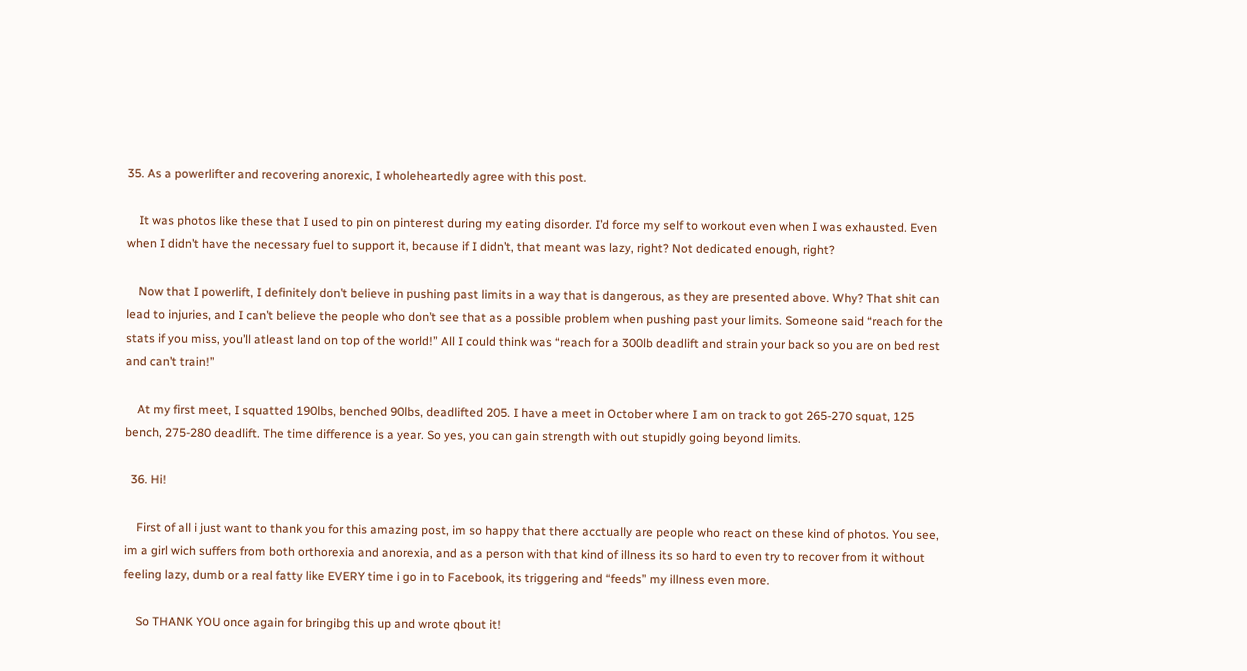35. As a powerlifter and recovering anorexic, I wholeheartedly agree with this post.

    It was photos like these that I used to pin on pinterest during my eating disorder. I’d force my self to workout even when I was exhausted. Even when I didn’t have the necessary fuel to support it, because if I didn’t, that meant was lazy, right? Not dedicated enough, right?

    Now that I powerlift, I definitely don’t believe in pushing past limits in a way that is dangerous, as they are presented above. Why? That shit can lead to injuries, and I can’t believe the people who don’t see that as a possible problem when pushing past your limits. Someone said “reach for the stats if you miss, you’ll atleast land on top of the world!” All I could think was “reach for a 300lb deadlift and strain your back so you are on bed rest and can’t train!”

    At my first meet, I squatted 190lbs, benched 90lbs, deadlifted 205. I have a meet in October where I am on track to got 265-270 squat, 125 bench, 275-280 deadlift. The time difference is a year. So yes, you can gain strength with out stupidly going beyond limits.

  36. Hi!

    First of all i just want to thank you for this amazing post, im so happy that there acctually are people who react on these kind of photos. You see, im a girl wich suffers from both orthorexia and anorexia, and as a person with that kind of illness its so hard to even try to recover from it without feeling lazy, dumb or a real fatty like EVERY time i go in to Facebook, its triggering and “feeds” my illness even more.

    So THANK YOU once again for bringibg this up and wrote qbout it!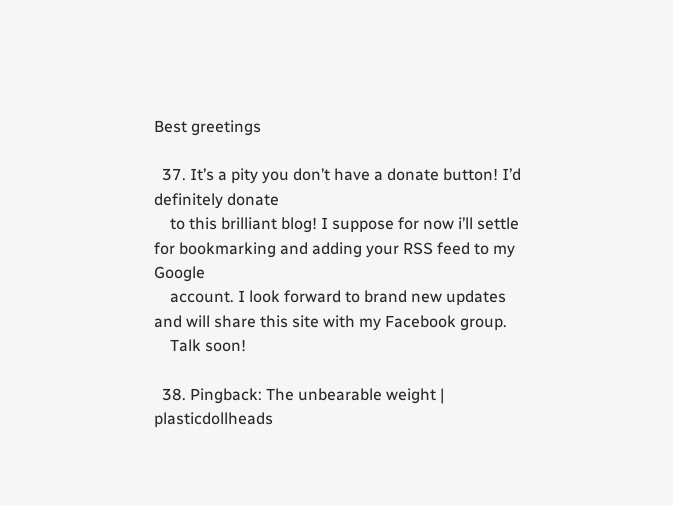Best greetings

  37. It’s a pity you don’t have a donate button! I’d definitely donate
    to this brilliant blog! I suppose for now i’ll settle for bookmarking and adding your RSS feed to my Google
    account. I look forward to brand new updates and will share this site with my Facebook group.
    Talk soon!

  38. Pingback: The unbearable weight | plasticdollheads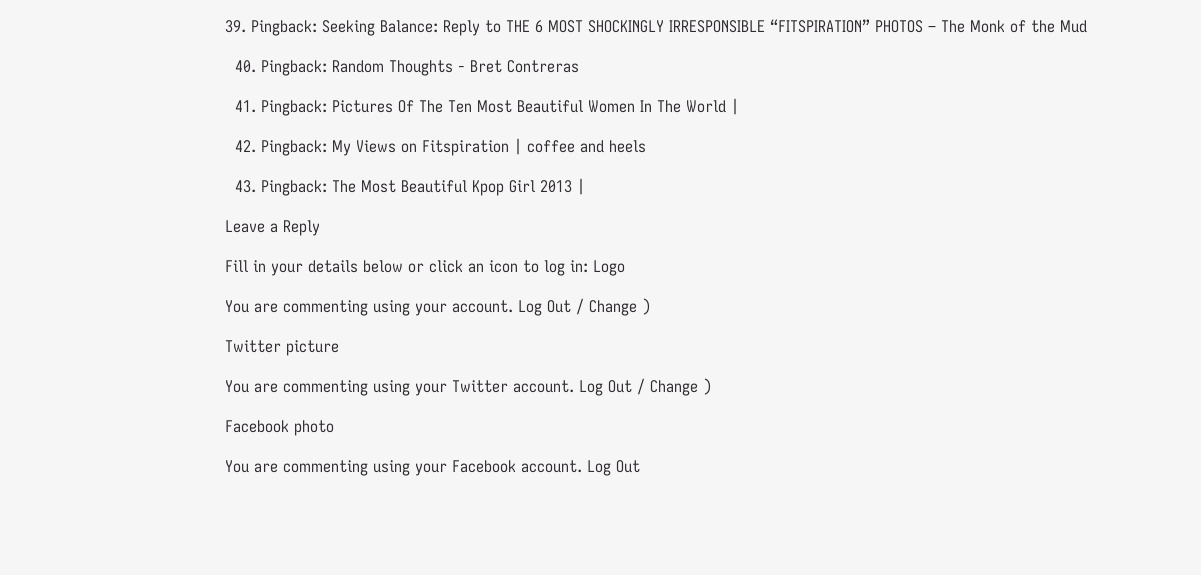39. Pingback: Seeking Balance: Reply to THE 6 MOST SHOCKINGLY IRRESPONSIBLE “FITSPIRATION” PHOTOS – The Monk of the Mud

  40. Pingback: Random Thoughts - Bret Contreras

  41. Pingback: Pictures Of The Ten Most Beautiful Women In The World |

  42. Pingback: My Views on Fitspiration | coffee and heels

  43. Pingback: The Most Beautiful Kpop Girl 2013 |

Leave a Reply

Fill in your details below or click an icon to log in: Logo

You are commenting using your account. Log Out / Change )

Twitter picture

You are commenting using your Twitter account. Log Out / Change )

Facebook photo

You are commenting using your Facebook account. Log Out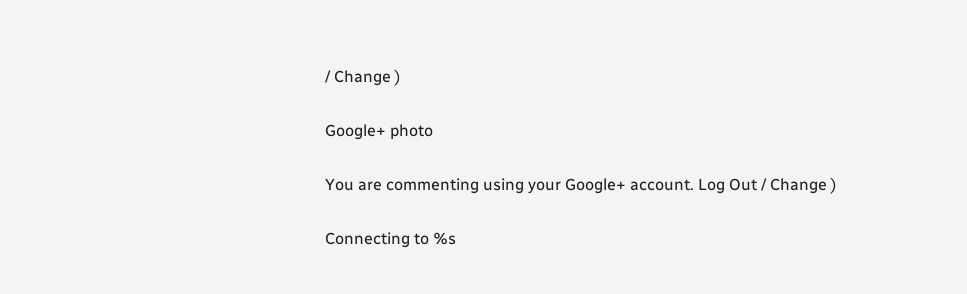/ Change )

Google+ photo

You are commenting using your Google+ account. Log Out / Change )

Connecting to %s